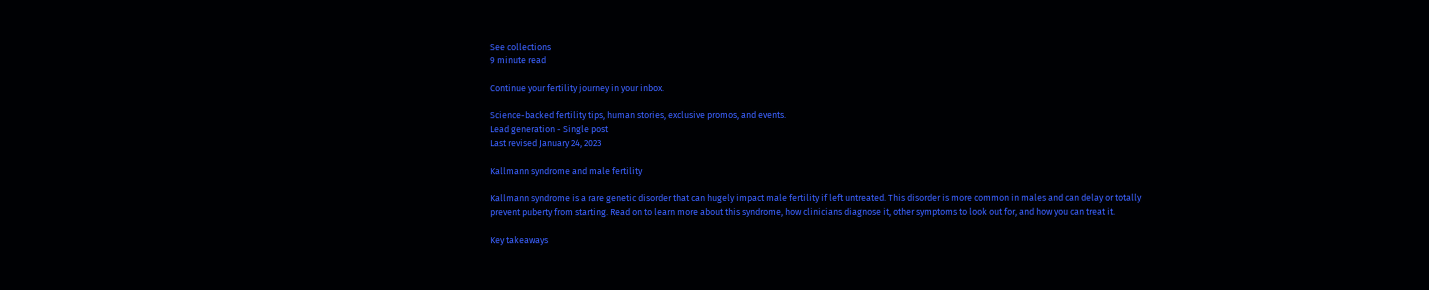See collections
9 minute read

Continue your fertility journey in your inbox.

Science-backed fertility tips, human stories, exclusive promos, and events.
Lead generation - Single post
Last revised January 24, 2023

Kallmann syndrome and male fertility

Kallmann syndrome is a rare genetic disorder that can hugely impact male fertility if left untreated. This disorder is more common in males and can delay or totally prevent puberty from starting. Read on to learn more about this syndrome, how clinicians diagnose it, other symptoms to look out for, and how you can treat it.

Key takeaways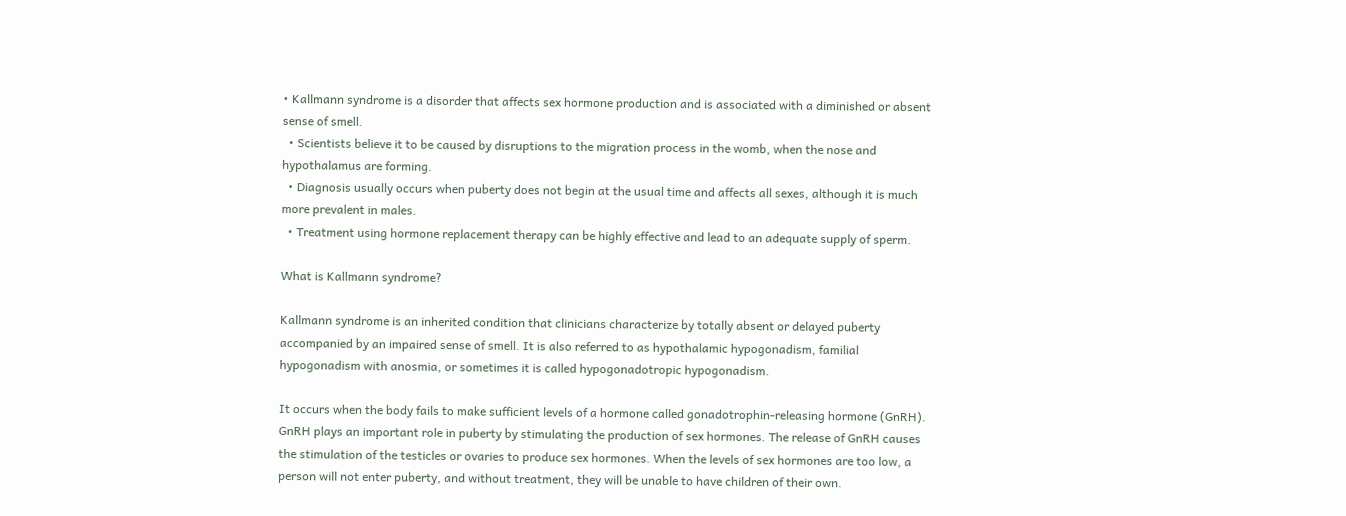• Kallmann syndrome is a disorder that affects sex hormone production and is associated with a diminished or absent sense of smell.
  • Scientists believe it to be caused by disruptions to the migration process in the womb, when the nose and hypothalamus are forming.
  • Diagnosis usually occurs when puberty does not begin at the usual time and affects all sexes, although it is much more prevalent in males.
  • Treatment using hormone replacement therapy can be highly effective and lead to an adequate supply of sperm.

What is Kallmann syndrome?

Kallmann syndrome is an inherited condition that clinicians characterize by totally absent or delayed puberty accompanied by an impaired sense of smell. It is also referred to as hypothalamic hypogonadism, familial hypogonadism with anosmia, or sometimes it is called hypogonadotropic hypogonadism.

It occurs when the body fails to make sufficient levels of a hormone called gonadotrophin-releasing hormone (GnRH). GnRH plays an important role in puberty by stimulating the production of sex hormones. The release of GnRH causes the stimulation of the testicles or ovaries to produce sex hormones. When the levels of sex hormones are too low, a person will not enter puberty, and without treatment, they will be unable to have children of their own.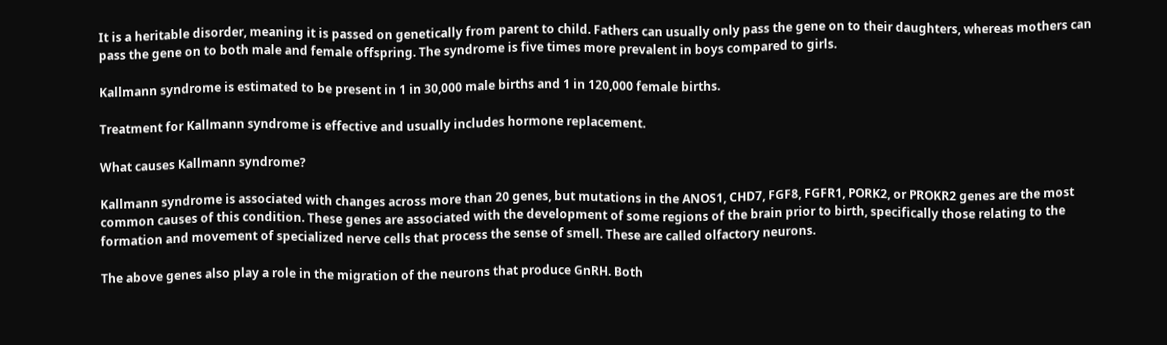It is a heritable disorder, meaning it is passed on genetically from parent to child. Fathers can usually only pass the gene on to their daughters, whereas mothers can pass the gene on to both male and female offspring. The syndrome is five times more prevalent in boys compared to girls.

Kallmann syndrome is estimated to be present in 1 in 30,000 male births and 1 in 120,000 female births.

Treatment for Kallmann syndrome is effective and usually includes hormone replacement.

What causes Kallmann syndrome?

Kallmann syndrome is associated with changes across more than 20 genes, but mutations in the ANOS1, CHD7, FGF8, FGFR1, PORK2, or PROKR2 genes are the most common causes of this condition. These genes are associated with the development of some regions of the brain prior to birth, specifically those relating to the formation and movement of specialized nerve cells that process the sense of smell. These are called olfactory neurons.

The above genes also play a role in the migration of the neurons that produce GnRH. Both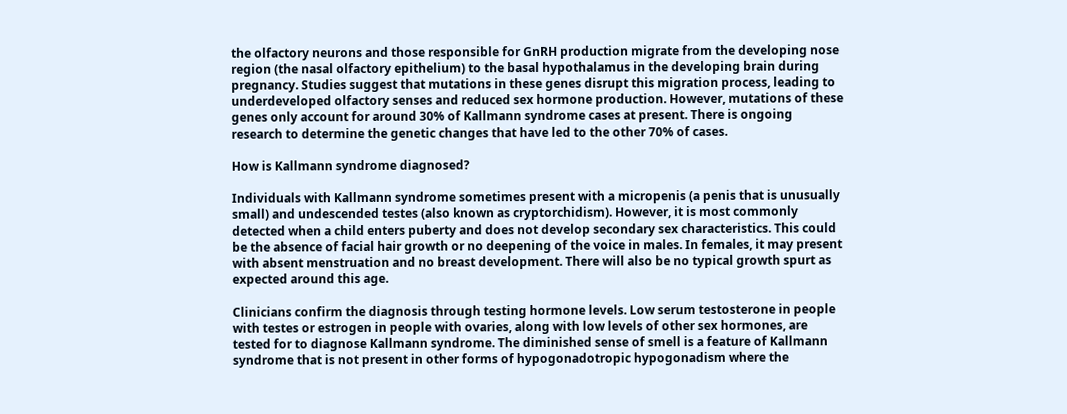the olfactory neurons and those responsible for GnRH production migrate from the developing nose region (the nasal olfactory epithelium) to the basal hypothalamus in the developing brain during pregnancy. Studies suggest that mutations in these genes disrupt this migration process, leading to underdeveloped olfactory senses and reduced sex hormone production. However, mutations of these genes only account for around 30% of Kallmann syndrome cases at present. There is ongoing research to determine the genetic changes that have led to the other 70% of cases.

How is Kallmann syndrome diagnosed?

Individuals with Kallmann syndrome sometimes present with a micropenis (a penis that is unusually small) and undescended testes (also known as cryptorchidism). However, it is most commonly detected when a child enters puberty and does not develop secondary sex characteristics. This could be the absence of facial hair growth or no deepening of the voice in males. In females, it may present with absent menstruation and no breast development. There will also be no typical growth spurt as expected around this age.

Clinicians confirm the diagnosis through testing hormone levels. Low serum testosterone in people with testes or estrogen in people with ovaries, along with low levels of other sex hormones, are tested for to diagnose Kallmann syndrome. The diminished sense of smell is a feature of Kallmann syndrome that is not present in other forms of hypogonadotropic hypogonadism where the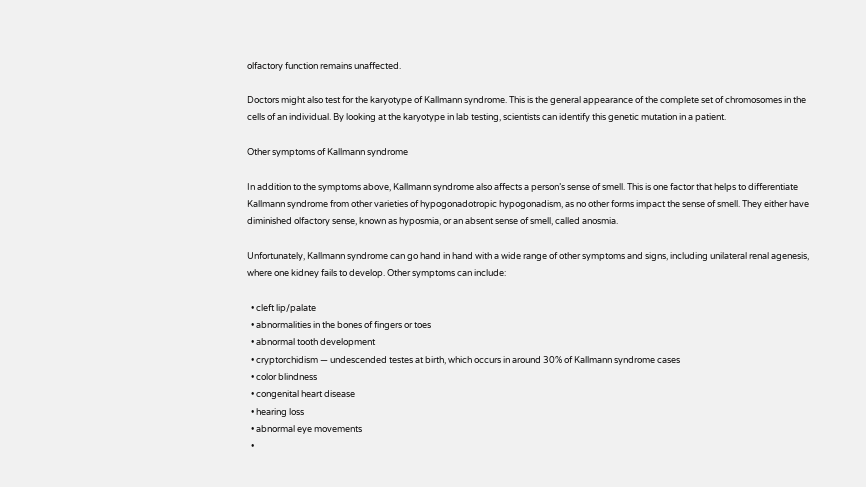olfactory function remains unaffected.

Doctors might also test for the karyotype of Kallmann syndrome. This is the general appearance of the complete set of chromosomes in the cells of an individual. By looking at the karyotype in lab testing, scientists can identify this genetic mutation in a patient.

Other symptoms of Kallmann syndrome

In addition to the symptoms above, Kallmann syndrome also affects a person’s sense of smell. This is one factor that helps to differentiate Kallmann syndrome from other varieties of hypogonadotropic hypogonadism, as no other forms impact the sense of smell. They either have diminished olfactory sense, known as hyposmia, or an absent sense of smell, called anosmia.

Unfortunately, Kallmann syndrome can go hand in hand with a wide range of other symptoms and signs, including unilateral renal agenesis, where one kidney fails to develop. Other symptoms can include:

  • cleft lip/palate
  • abnormalities in the bones of fingers or toes
  • abnormal tooth development
  • cryptorchidism — undescended testes at birth, which occurs in around 30% of Kallmann syndrome cases
  • color blindness
  • congenital heart disease
  • hearing loss
  • abnormal eye movements
  •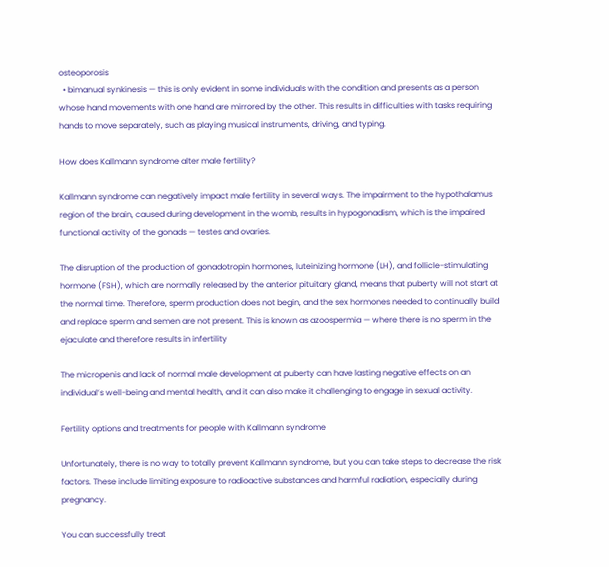osteoporosis
  • bimanual synkinesis — this is only evident in some individuals with the condition and presents as a person whose hand movements with one hand are mirrored by the other. This results in difficulties with tasks requiring hands to move separately, such as playing musical instruments, driving, and typing.

How does Kallmann syndrome alter male fertility?

Kallmann syndrome can negatively impact male fertility in several ways. The impairment to the hypothalamus region of the brain, caused during development in the womb, results in hypogonadism, which is the impaired functional activity of the gonads — testes and ovaries.

The disruption of the production of gonadotropin hormones, luteinizing hormone (LH), and follicle-stimulating hormone (FSH), which are normally released by the anterior pituitary gland, means that puberty will not start at the normal time. Therefore, sperm production does not begin, and the sex hormones needed to continually build and replace sperm and semen are not present. This is known as azoospermia — where there is no sperm in the ejaculate and therefore results in infertility

The micropenis and lack of normal male development at puberty can have lasting negative effects on an individual’s well-being and mental health, and it can also make it challenging to engage in sexual activity.

Fertility options and treatments for people with Kallmann syndrome

Unfortunately, there is no way to totally prevent Kallmann syndrome, but you can take steps to decrease the risk factors. These include limiting exposure to radioactive substances and harmful radiation, especially during pregnancy.

You can successfully treat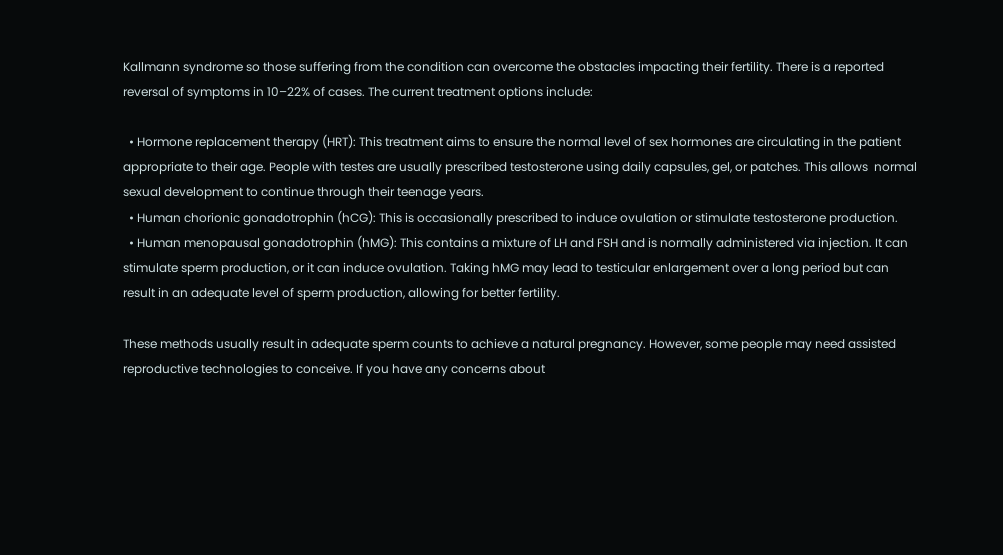Kallmann syndrome so those suffering from the condition can overcome the obstacles impacting their fertility. There is a reported reversal of symptoms in 10–22% of cases. The current treatment options include:

  • Hormone replacement therapy (HRT): This treatment aims to ensure the normal level of sex hormones are circulating in the patient appropriate to their age. People with testes are usually prescribed testosterone using daily capsules, gel, or patches. This allows  normal sexual development to continue through their teenage years.
  • Human chorionic gonadotrophin (hCG): This is occasionally prescribed to induce ovulation or stimulate testosterone production.
  • Human menopausal gonadotrophin (hMG): This contains a mixture of LH and FSH and is normally administered via injection. It can stimulate sperm production, or it can induce ovulation. Taking hMG may lead to testicular enlargement over a long period but can result in an adequate level of sperm production, allowing for better fertility.

These methods usually result in adequate sperm counts to achieve a natural pregnancy. However, some people may need assisted reproductive technologies to conceive. If you have any concerns about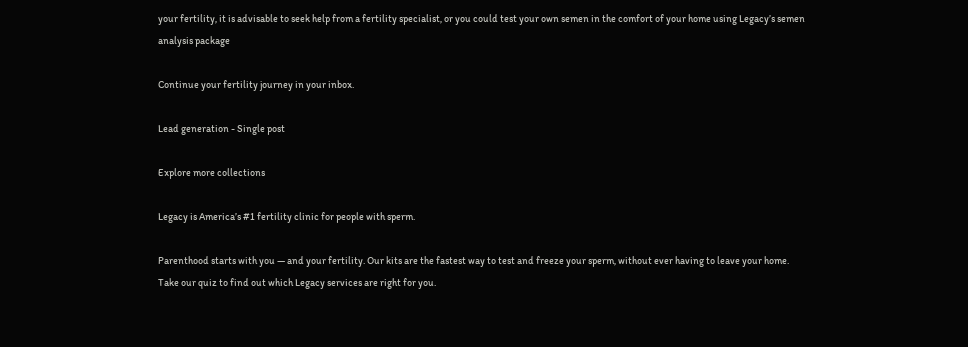your fertility, it is advisable to seek help from a fertility specialist, or you could test your own semen in the comfort of your home using Legacy’s semen analysis package

Continue your fertility journey in your inbox.

Lead generation - Single post

Explore more collections

Legacy is America’s #1 fertility clinic for people with sperm.

Parenthood starts with you — and your fertility. Our kits are the fastest way to test and freeze your sperm, without ever having to leave your home. Take our quiz to find out which Legacy services are right for you.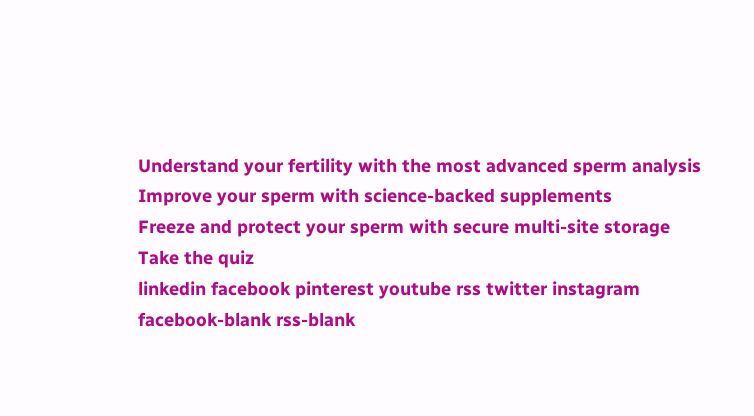Understand your fertility with the most advanced sperm analysis
Improve your sperm with science-backed supplements
Freeze and protect your sperm with secure multi-site storage
Take the quiz
linkedin facebook pinterest youtube rss twitter instagram facebook-blank rss-blank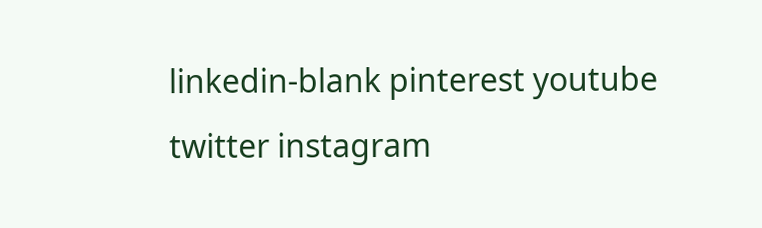linkedin-blank pinterest youtube twitter instagram